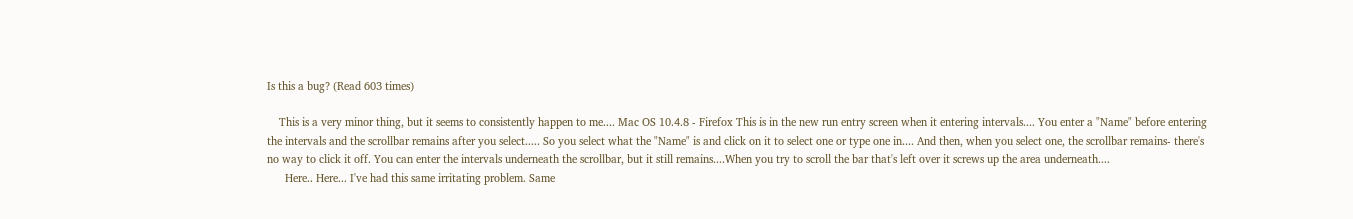Is this a bug? (Read 603 times)

    This is a very minor thing, but it seems to consistently happen to me.... Mac OS 10.4.8 - Firefox This is in the new run entry screen when it entering intervals.... You enter a "Name" before entering the intervals and the scrollbar remains after you select..... So you select what the "Name" is and click on it to select one or type one in.... And then, when you select one, the scrollbar remains- there's no way to click it off. You can enter the intervals underneath the scrollbar, but it still remains....When you try to scroll the bar that's left over it screws up the area underneath....
      Here.. Here... I've had this same irritating problem. Same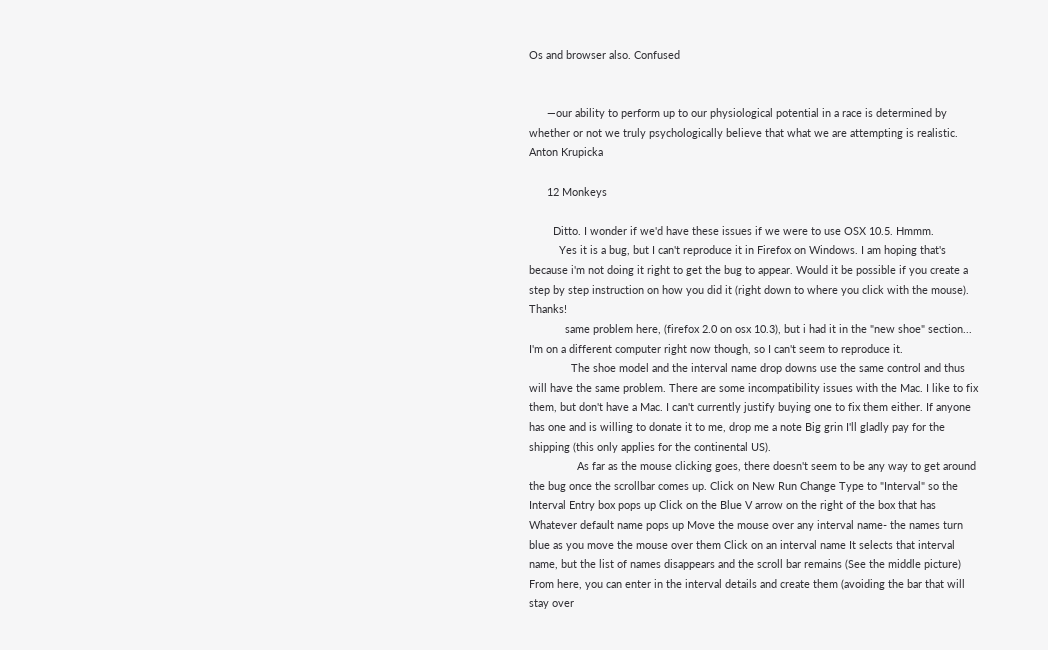Os and browser also. Confused


      —our ability to perform up to our physiological potential in a race is determined by whether or not we truly psychologically believe that what we are attempting is realistic. Anton Krupicka

      12 Monkeys

        Ditto. I wonder if we'd have these issues if we were to use OSX 10.5. Hmmm.
          Yes it is a bug, but I can't reproduce it in Firefox on Windows. I am hoping that's because i'm not doing it right to get the bug to appear. Would it be possible if you create a step by step instruction on how you did it (right down to where you click with the mouse). Thanks!
            same problem here, (firefox 2.0 on osx 10.3), but i had it in the "new shoe" section... I'm on a different computer right now though, so I can't seem to reproduce it.
              The shoe model and the interval name drop downs use the same control and thus will have the same problem. There are some incompatibility issues with the Mac. I like to fix them, but don't have a Mac. I can't currently justify buying one to fix them either. If anyone has one and is willing to donate it to me, drop me a note Big grin I'll gladly pay for the shipping (this only applies for the continental US).
                As far as the mouse clicking goes, there doesn't seem to be any way to get around the bug once the scrollbar comes up. Click on New Run Change Type to "Interval" so the Interval Entry box pops up Click on the Blue V arrow on the right of the box that has Whatever default name pops up Move the mouse over any interval name- the names turn blue as you move the mouse over them Click on an interval name It selects that interval name, but the list of names disappears and the scroll bar remains (See the middle picture) From here, you can enter in the interval details and create them (avoiding the bar that will stay over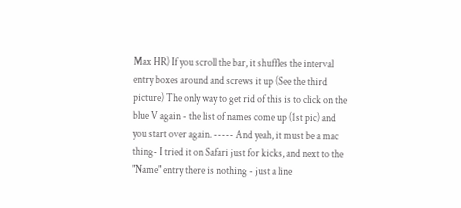Max HR) If you scroll the bar, it shuffles the interval entry boxes around and screws it up (See the third picture) The only way to get rid of this is to click on the blue V again - the list of names come up (1st pic) and you start over again. ----- And yeah, it must be a mac thing- I tried it on Safari just for kicks, and next to the "Name" entry there is nothing - just a line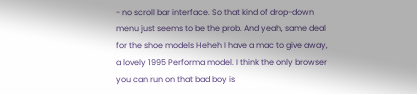- no scroll bar interface. So that kind of drop-down menu just seems to be the prob. And yeah, same deal for the shoe models Heheh I have a mac to give away, a lovely 1995 Performa model. I think the only browser you can run on that bad boy is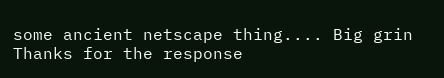some ancient netscape thing.... Big grin Thanks for the response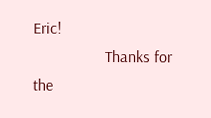Eric!
                  Thanks for the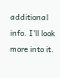additional info. I'll look more into it.